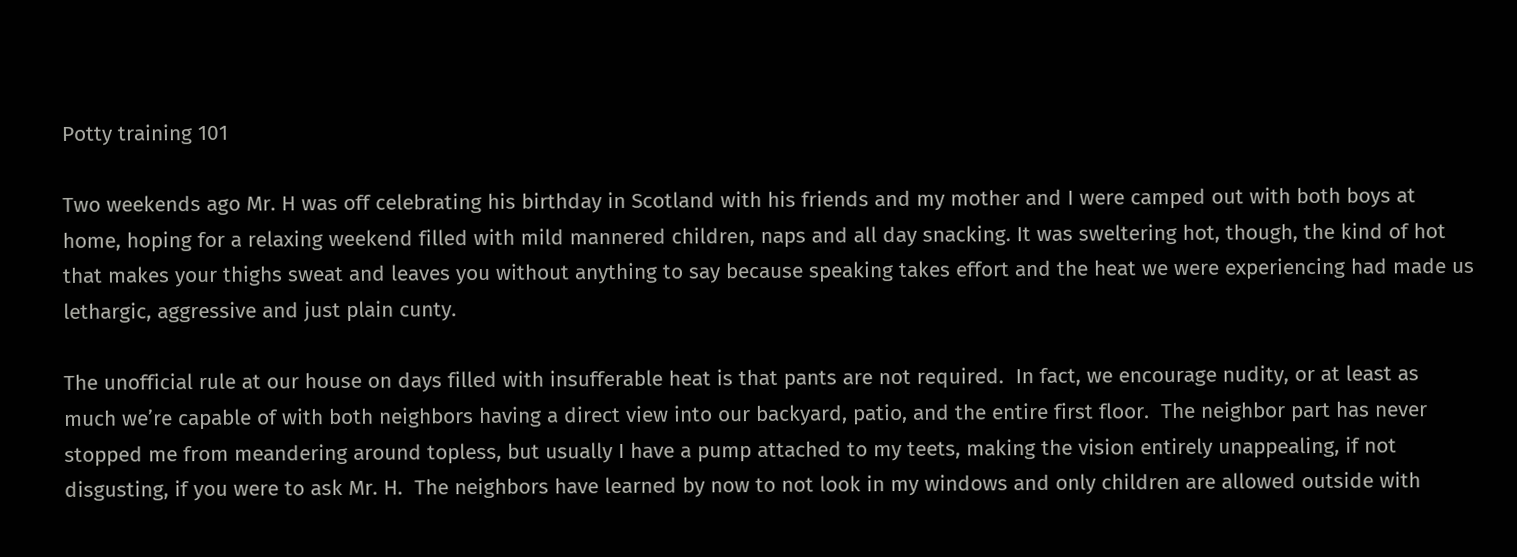Potty training 101

Two weekends ago Mr. H was off celebrating his birthday in Scotland with his friends and my mother and I were camped out with both boys at home, hoping for a relaxing weekend filled with mild mannered children, naps and all day snacking. It was sweltering hot, though, the kind of hot that makes your thighs sweat and leaves you without anything to say because speaking takes effort and the heat we were experiencing had made us lethargic, aggressive and just plain cunty.

The unofficial rule at our house on days filled with insufferable heat is that pants are not required.  In fact, we encourage nudity, or at least as much we’re capable of with both neighbors having a direct view into our backyard, patio, and the entire first floor.  The neighbor part has never stopped me from meandering around topless, but usually I have a pump attached to my teets, making the vision entirely unappealing, if not disgusting, if you were to ask Mr. H.  The neighbors have learned by now to not look in my windows and only children are allowed outside with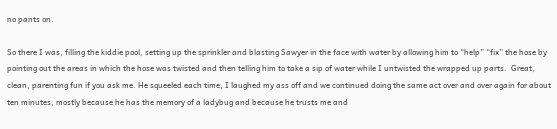no pants on.

So there I was, filling the kiddie pool, setting up the sprinkler and blasting Sawyer in the face with water by allowing him to “help” “fix” the hose by pointing out the areas in which the hose was twisted and then telling him to take a sip of water while I untwisted the wrapped up parts.  Great, clean, parenting fun if you ask me. He squeeled each time, I laughed my ass off and we continued doing the same act over and over again for about ten minutes, mostly because he has the memory of a ladybug and because he trusts me and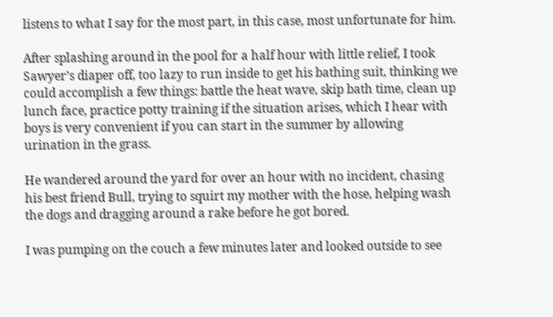listens to what I say for the most part, in this case, most unfortunate for him.

After splashing around in the pool for a half hour with little relief, I took Sawyer’s diaper off, too lazy to run inside to get his bathing suit, thinking we could accomplish a few things: battle the heat wave, skip bath time, clean up lunch face, practice potty training if the situation arises, which I hear with boys is very convenient if you can start in the summer by allowing urination in the grass.

He wandered around the yard for over an hour with no incident, chasing his best friend Bull, trying to squirt my mother with the hose, helping wash the dogs and dragging around a rake before he got bored.

I was pumping on the couch a few minutes later and looked outside to see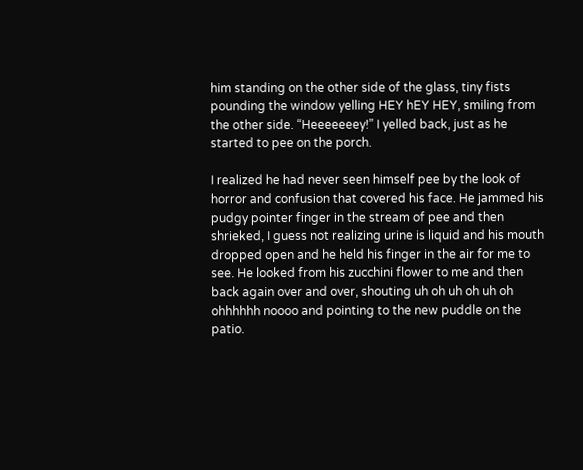him standing on the other side of the glass, tiny fists pounding the window yelling HEY hEY HEY, smiling from the other side. “Heeeeeeey!” I yelled back, just as he started to pee on the porch.

I realized he had never seen himself pee by the look of horror and confusion that covered his face. He jammed his pudgy pointer finger in the stream of pee and then shrieked, I guess not realizing urine is liquid and his mouth dropped open and he held his finger in the air for me to see. He looked from his zucchini flower to me and then back again over and over, shouting uh oh uh oh uh oh ohhhhhh noooo and pointing to the new puddle on the patio.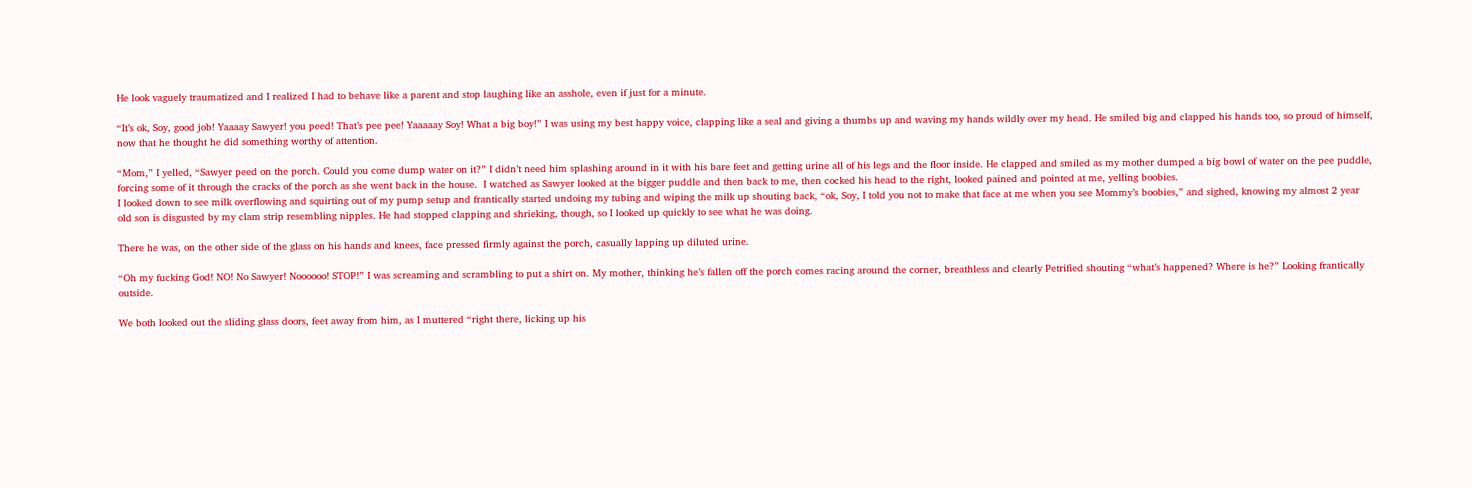He look vaguely traumatized and I realized I had to behave like a parent and stop laughing like an asshole, even if just for a minute.

“It’s ok, Soy, good job! Yaaaay Sawyer! you peed! That’s pee pee! Yaaaaay Soy! What a big boy!” I was using my best happy voice, clapping like a seal and giving a thumbs up and waving my hands wildly over my head. He smiled big and clapped his hands too, so proud of himself, now that he thought he did something worthy of attention.

“Mom,” I yelled, “Sawyer peed on the porch. Could you come dump water on it?” I didn’t need him splashing around in it with his bare feet and getting urine all of his legs and the floor inside. He clapped and smiled as my mother dumped a big bowl of water on the pee puddle, forcing some of it through the cracks of the porch as she went back in the house.  I watched as Sawyer looked at the bigger puddle and then back to me, then cocked his head to the right, looked pained and pointed at me, yelling boobies.
I looked down to see milk overflowing and squirting out of my pump setup and frantically started undoing my tubing and wiping the milk up shouting back, “ok, Soy, I told you not to make that face at me when you see Mommy’s boobies,” and sighed, knowing my almost 2 year old son is disgusted by my clam strip resembling nipples. He had stopped clapping and shrieking, though, so I looked up quickly to see what he was doing.

There he was, on the other side of the glass on his hands and knees, face pressed firmly against the porch, casually lapping up diluted urine.

“Oh my fucking God! NO! No Sawyer! Noooooo! STOP!” I was screaming and scrambling to put a shirt on. My mother, thinking he’s fallen off the porch comes racing around the corner, breathless and clearly Petrified shouting “what’s happened? Where is he?” Looking frantically outside.

We both looked out the sliding glass doors, feet away from him, as I muttered “right there, licking up his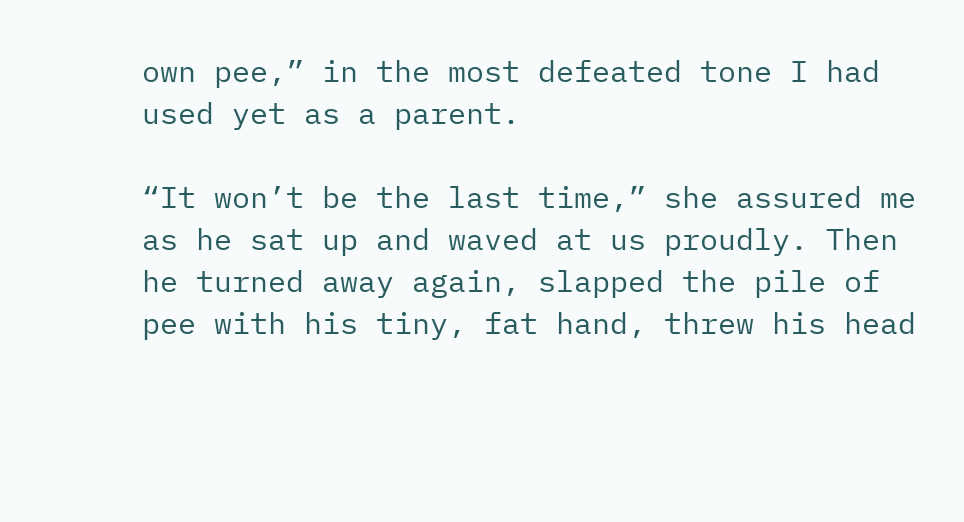own pee,” in the most defeated tone I had used yet as a parent.

“It won’t be the last time,” she assured me as he sat up and waved at us proudly. Then he turned away again, slapped the pile of pee with his tiny, fat hand, threw his head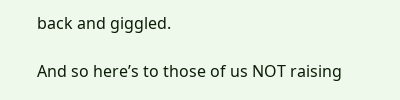back and giggled.

And so here’s to those of us NOT raising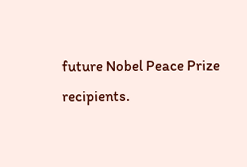future Nobel Peace Prize recipients.